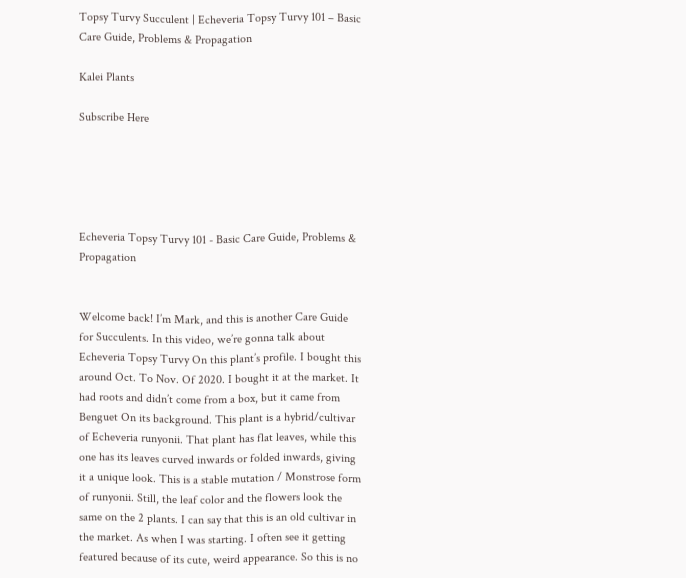Topsy Turvy Succulent | Echeveria Topsy Turvy 101 – Basic Care Guide, Problems & Propagation

Kalei Plants

Subscribe Here





Echeveria Topsy Turvy 101 - Basic Care Guide, Problems & Propagation


Welcome back! I’m Mark, and this is another Care Guide for Succulents. In this video, we’re gonna talk about Echeveria Topsy Turvy On this plant’s profile. I bought this around Oct. To Nov. Of 2020. I bought it at the market. It had roots and didn’t come from a box, but it came from Benguet On its background. This plant is a hybrid/cultivar of Echeveria runyonii. That plant has flat leaves, while this one has its leaves curved inwards or folded inwards, giving it a unique look. This is a stable mutation / Monstrose form of runyonii. Still, the leaf color and the flowers look the same on the 2 plants. I can say that this is an old cultivar in the market. As when I was starting. I often see it getting featured because of its cute, weird appearance. So this is no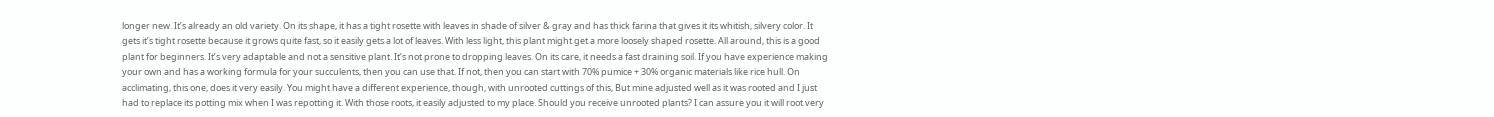longer new. It’s already an old variety. On its shape, it has a tight rosette with leaves in shade of silver & gray and has thick farina that gives it its whitish, silvery color. It gets it’s tight rosette because it grows quite fast, so it easily gets a lot of leaves. With less light, this plant might get a more loosely shaped rosette. All around, this is a good plant for beginners. It’s very adaptable and not a sensitive plant. It’s not prone to dropping leaves. On its care, it needs a fast draining soil. If you have experience making your own and has a working formula for your succulents, then you can use that. If not, then you can start with 70% pumice + 30% organic materials like rice hull. On acclimating, this one, does it very easily. You might have a different experience, though, with unrooted cuttings of this, But mine adjusted well as it was rooted and I just had to replace its potting mix when I was repotting it. With those roots, it easily adjusted to my place. Should you receive unrooted plants? I can assure you it will root very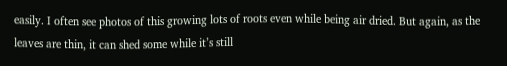easily. I often see photos of this growing lots of roots even while being air dried. But again, as the leaves are thin, it can shed some while it’s still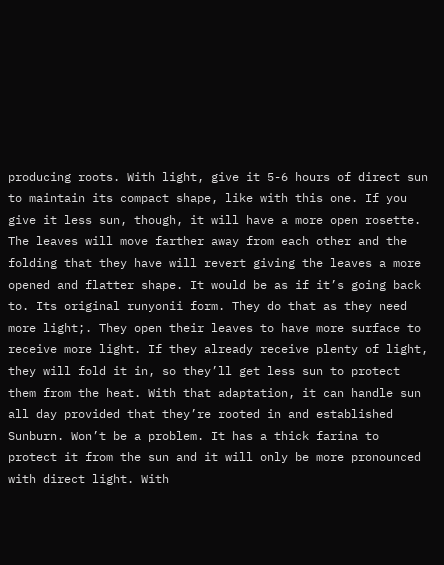producing roots. With light, give it 5-6 hours of direct sun to maintain its compact shape, like with this one. If you give it less sun, though, it will have a more open rosette. The leaves will move farther away from each other and the folding that they have will revert giving the leaves a more opened and flatter shape. It would be as if it’s going back to. Its original runyonii form. They do that as they need more light;. They open their leaves to have more surface to receive more light. If they already receive plenty of light, they will fold it in, so they’ll get less sun to protect them from the heat. With that adaptation, it can handle sun all day provided that they’re rooted in and established Sunburn. Won’t be a problem. It has a thick farina to protect it from the sun and it will only be more pronounced with direct light. With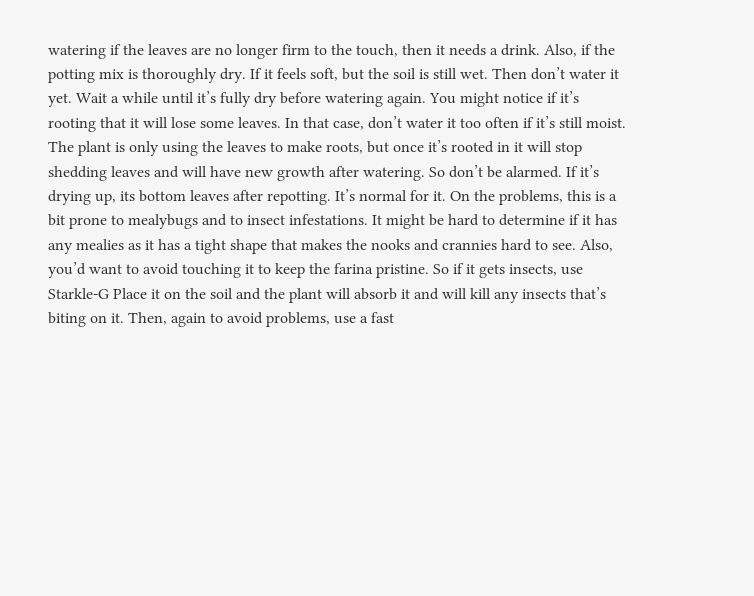watering if the leaves are no longer firm to the touch, then it needs a drink. Also, if the potting mix is thoroughly dry. If it feels soft, but the soil is still wet. Then don’t water it yet. Wait a while until it’s fully dry before watering again. You might notice if it’s rooting that it will lose some leaves. In that case, don’t water it too often if it’s still moist. The plant is only using the leaves to make roots, but once it’s rooted in it will stop shedding leaves and will have new growth after watering. So don’t be alarmed. If it’s drying up, its bottom leaves after repotting. It’s normal for it. On the problems, this is a bit prone to mealybugs and to insect infestations. It might be hard to determine if it has any mealies as it has a tight shape that makes the nooks and crannies hard to see. Also, you’d want to avoid touching it to keep the farina pristine. So if it gets insects, use Starkle-G Place it on the soil and the plant will absorb it and will kill any insects that’s biting on it. Then, again to avoid problems, use a fast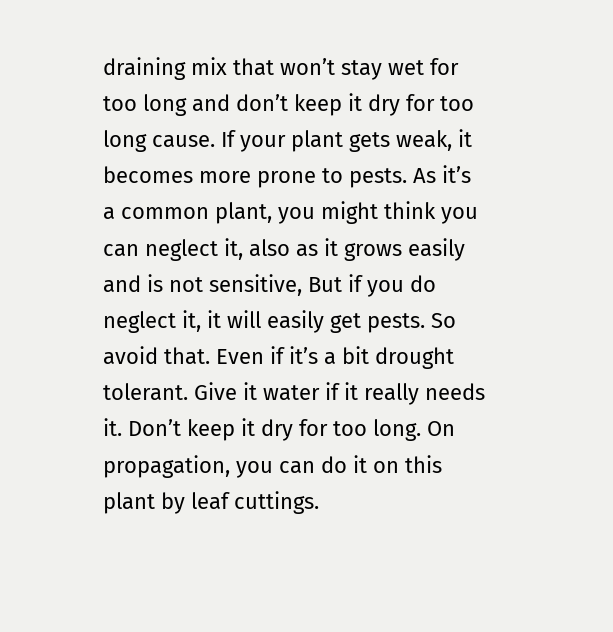draining mix that won’t stay wet for too long and don’t keep it dry for too long cause. If your plant gets weak, it becomes more prone to pests. As it’s a common plant, you might think you can neglect it, also as it grows easily and is not sensitive, But if you do neglect it, it will easily get pests. So avoid that. Even if it’s a bit drought tolerant. Give it water if it really needs it. Don’t keep it dry for too long. On propagation, you can do it on this plant by leaf cuttings.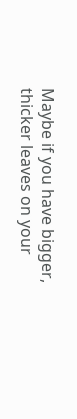Maybe if you have bigger, thicker leaves on your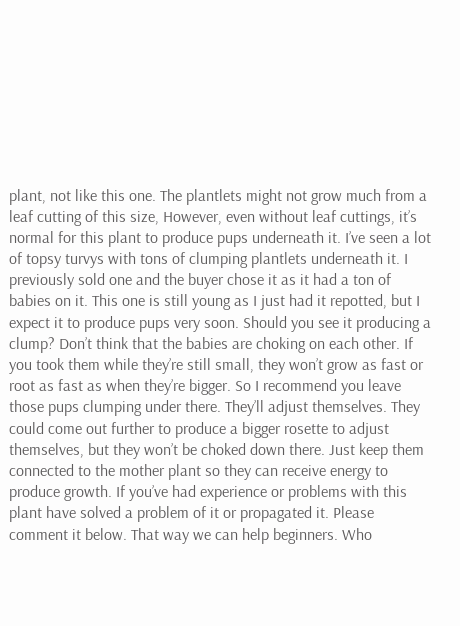plant, not like this one. The plantlets might not grow much from a leaf cutting of this size, However, even without leaf cuttings, it’s normal for this plant to produce pups underneath it. I’ve seen a lot of topsy turvys with tons of clumping plantlets underneath it. I previously sold one and the buyer chose it as it had a ton of babies on it. This one is still young as I just had it repotted, but I expect it to produce pups very soon. Should you see it producing a clump? Don’t think that the babies are choking on each other. If you took them while they’re still small, they won’t grow as fast or root as fast as when they’re bigger. So I recommend you leave those pups clumping under there. They’ll adjust themselves. They could come out further to produce a bigger rosette to adjust themselves, but they won’t be choked down there. Just keep them connected to the mother plant so they can receive energy to produce growth. If you’ve had experience or problems with this plant have solved a problem of it or propagated it. Please comment it below. That way we can help beginners. Who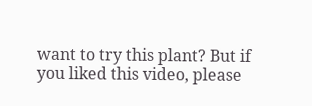want to try this plant? But if you liked this video, please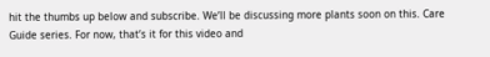hit the thumbs up below and subscribe. We’ll be discussing more plants soon on this. Care Guide series. For now, that’s it for this video and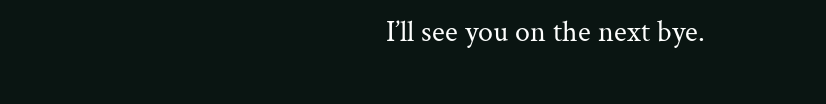I’ll see you on the next bye.